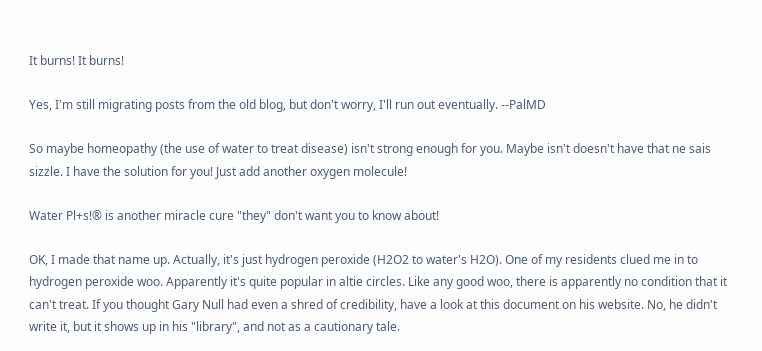It burns! It burns!

Yes, I'm still migrating posts from the old blog, but don't worry, I'll run out eventually. --PalMD

So maybe homeopathy (the use of water to treat disease) isn't strong enough for you. Maybe isn't doesn't have that ne sais sizzle. I have the solution for you! Just add another oxygen molecule!

Water Pl+s!® is another miracle cure "they" don't want you to know about!

OK, I made that name up. Actually, it's just hydrogen peroxide (H2O2 to water's H2O). One of my residents clued me in to hydrogen peroxide woo. Apparently it's quite popular in altie circles. Like any good woo, there is apparently no condition that it can't treat. If you thought Gary Null had even a shred of credibility, have a look at this document on his website. No, he didn't write it, but it shows up in his "library", and not as a cautionary tale.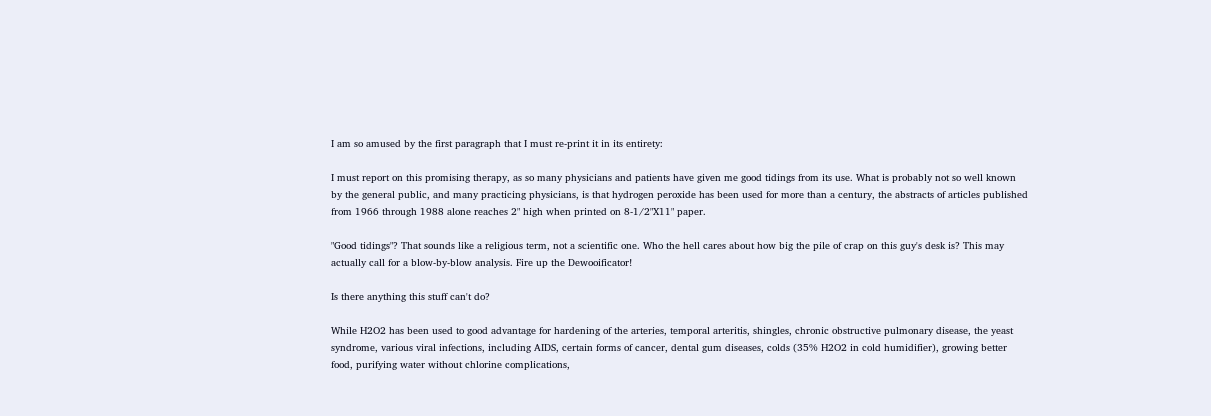I am so amused by the first paragraph that I must re-print it in its entirety:

I must report on this promising therapy, as so many physicians and patients have given me good tidings from its use. What is probably not so well known by the general public, and many practicing physicians, is that hydrogen peroxide has been used for more than a century, the abstracts of articles published from 1966 through 1988 alone reaches 2" high when printed on 8-1/2"X11" paper.

"Good tidings"? That sounds like a religious term, not a scientific one. Who the hell cares about how big the pile of crap on this guy's desk is? This may actually call for a blow-by-blow analysis. Fire up the Dewooificator!

Is there anything this stuff can't do?

While H2O2 has been used to good advantage for hardening of the arteries, temporal arteritis, shingles, chronic obstructive pulmonary disease, the yeast syndrome, various viral infections, including AIDS, certain forms of cancer, dental gum diseases, colds (35% H2O2 in cold humidifier), growing better food, purifying water without chlorine complications,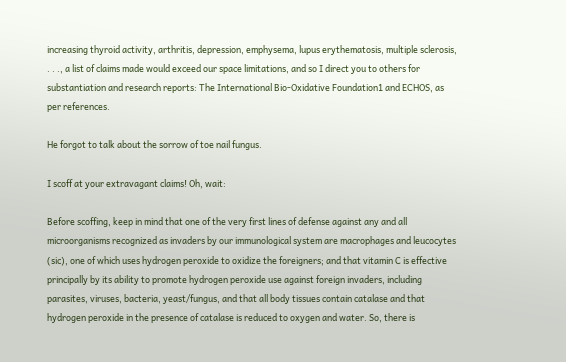increasing thyroid activity, arthritis, depression, emphysema, lupus erythematosis, multiple sclerosis, . . ., a list of claims made would exceed our space limitations, and so I direct you to others for substantiation and research reports: The International Bio-Oxidative Foundation1 and ECHOS, as per references.

He forgot to talk about the sorrow of toe nail fungus.

I scoff at your extravagant claims! Oh, wait:

Before scoffing, keep in mind that one of the very first lines of defense against any and all microorganisms recognized as invaders by our immunological system are macrophages and leucocytes (sic), one of which uses hydrogen peroxide to oxidize the foreigners; and that vitamin C is effective principally by its ability to promote hydrogen peroxide use against foreign invaders, including parasites, viruses, bacteria, yeast/fungus, and that all body tissues contain catalase and that hydrogen peroxide in the presence of catalase is reduced to oxygen and water. So, there is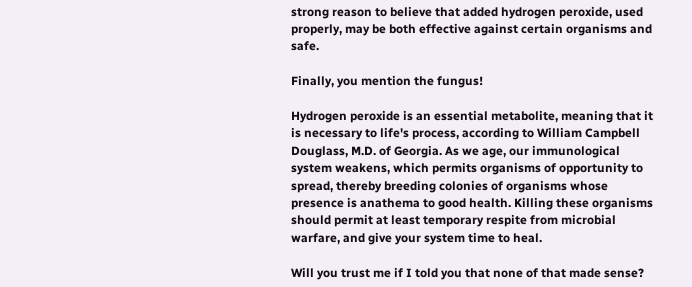strong reason to believe that added hydrogen peroxide, used properly, may be both effective against certain organisms and safe.

Finally, you mention the fungus!

Hydrogen peroxide is an essential metabolite, meaning that it is necessary to life's process, according to William Campbell Douglass, M.D. of Georgia. As we age, our immunological system weakens, which permits organisms of opportunity to spread, thereby breeding colonies of organisms whose presence is anathema to good health. Killing these organisms should permit at least temporary respite from microbial warfare, and give your system time to heal.

Will you trust me if I told you that none of that made sense?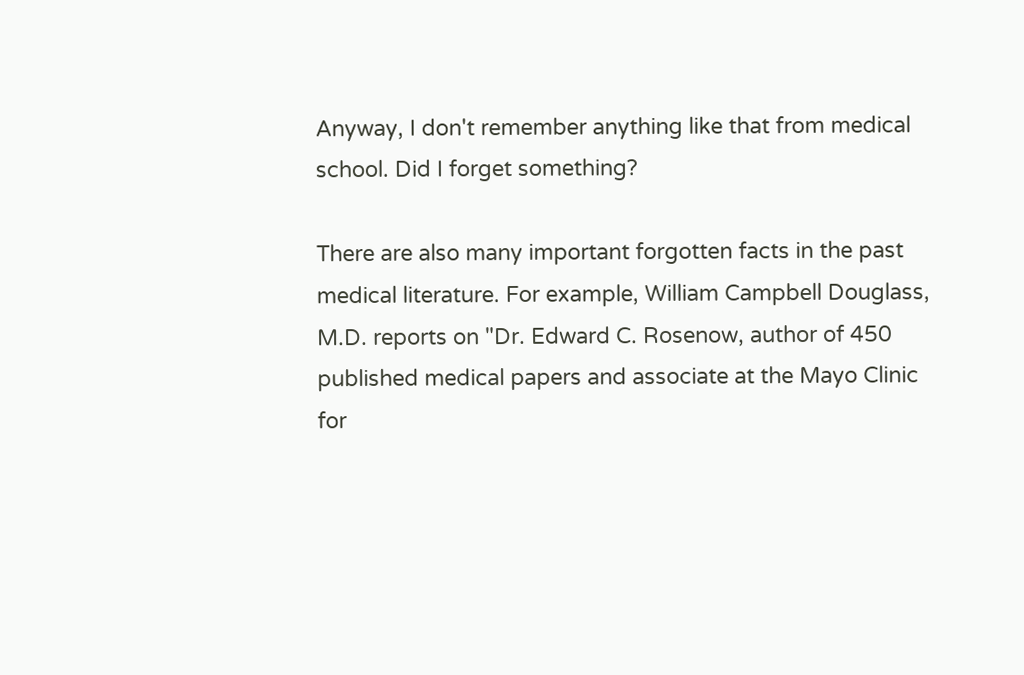Anyway, I don't remember anything like that from medical school. Did I forget something?

There are also many important forgotten facts in the past medical literature. For example, William Campbell Douglass, M.D. reports on "Dr. Edward C. Rosenow, author of 450 published medical papers and associate at the Mayo Clinic for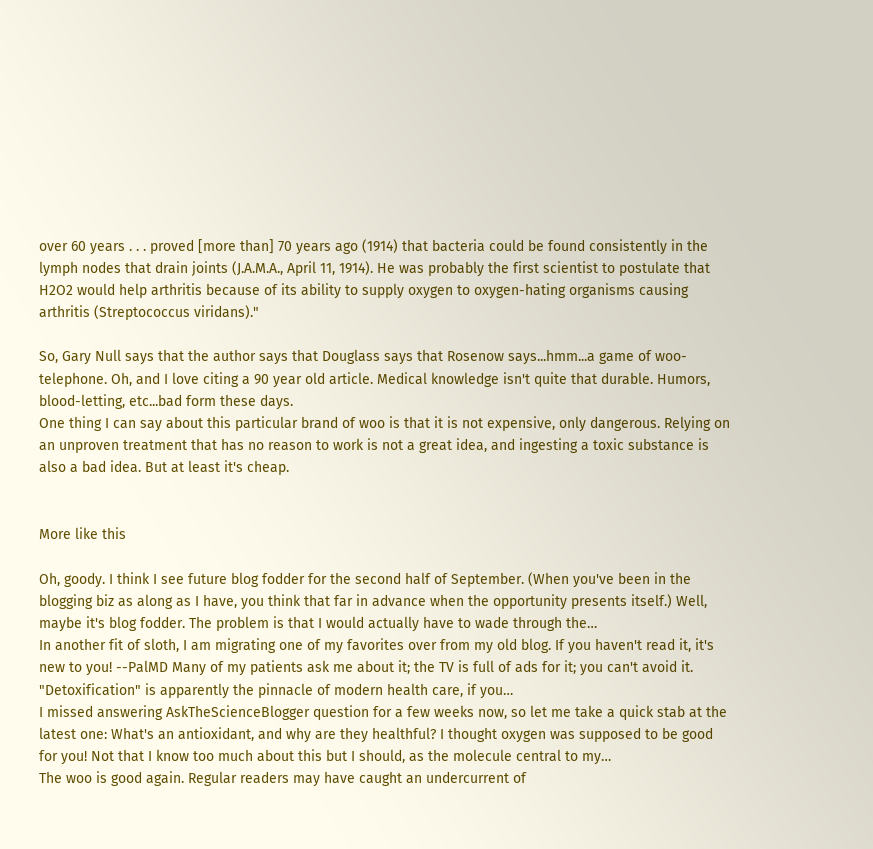over 60 years . . . proved [more than] 70 years ago (1914) that bacteria could be found consistently in the lymph nodes that drain joints (J.A.M.A., April 11, 1914). He was probably the first scientist to postulate that H2O2 would help arthritis because of its ability to supply oxygen to oxygen-hating organisms causing arthritis (Streptococcus viridans)."

So, Gary Null says that the author says that Douglass says that Rosenow says...hmm...a game of woo-telephone. Oh, and I love citing a 90 year old article. Medical knowledge isn't quite that durable. Humors, blood-letting, etc...bad form these days.
One thing I can say about this particular brand of woo is that it is not expensive, only dangerous. Relying on an unproven treatment that has no reason to work is not a great idea, and ingesting a toxic substance is also a bad idea. But at least it's cheap.


More like this

Oh, goody. I think I see future blog fodder for the second half of September. (When you've been in the blogging biz as along as I have, you think that far in advance when the opportunity presents itself.) Well, maybe it's blog fodder. The problem is that I would actually have to wade through the…
In another fit of sloth, I am migrating one of my favorites over from my old blog. If you haven't read it, it's new to you! --PalMD Many of my patients ask me about it; the TV is full of ads for it; you can't avoid it. "Detoxification" is apparently the pinnacle of modern health care, if you…
I missed answering AskTheScienceBlogger question for a few weeks now, so let me take a quick stab at the latest one: What's an antioxidant, and why are they healthful? I thought oxygen was supposed to be good for you! Not that I know too much about this but I should, as the molecule central to my…
The woo is good again. Regular readers may have caught an undercurrent of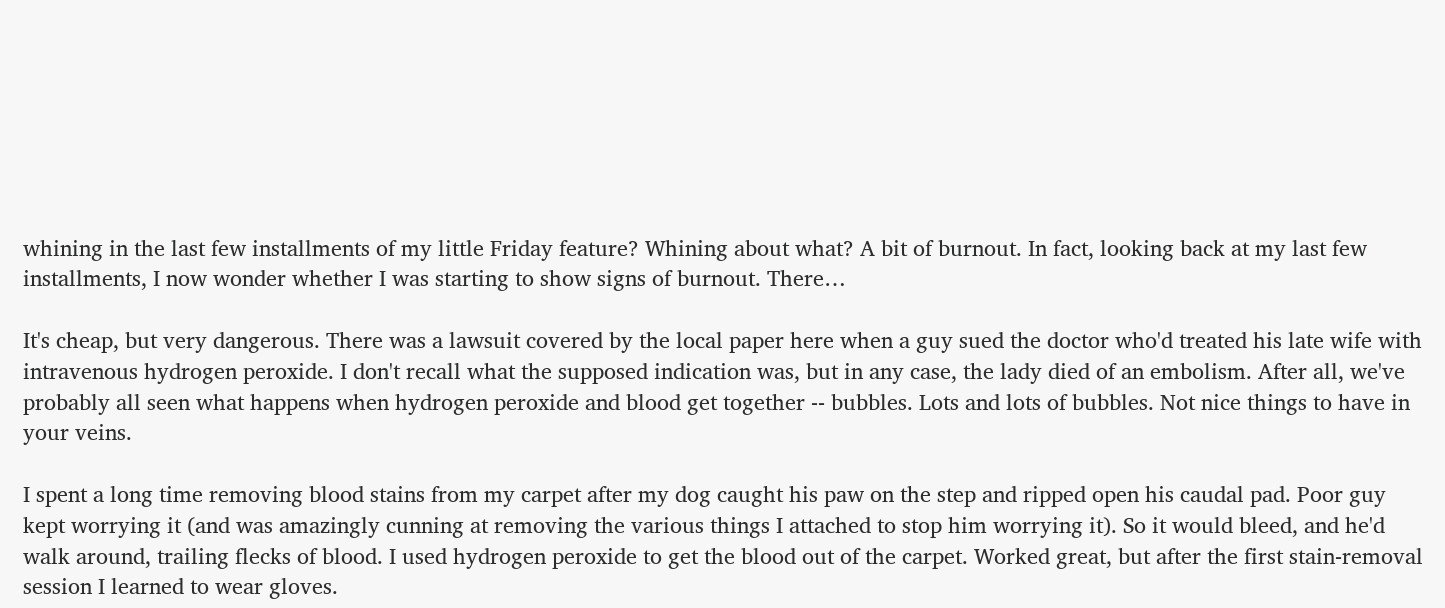whining in the last few installments of my little Friday feature? Whining about what? A bit of burnout. In fact, looking back at my last few installments, I now wonder whether I was starting to show signs of burnout. There…

It's cheap, but very dangerous. There was a lawsuit covered by the local paper here when a guy sued the doctor who'd treated his late wife with intravenous hydrogen peroxide. I don't recall what the supposed indication was, but in any case, the lady died of an embolism. After all, we've probably all seen what happens when hydrogen peroxide and blood get together -- bubbles. Lots and lots of bubbles. Not nice things to have in your veins.

I spent a long time removing blood stains from my carpet after my dog caught his paw on the step and ripped open his caudal pad. Poor guy kept worrying it (and was amazingly cunning at removing the various things I attached to stop him worrying it). So it would bleed, and he'd walk around, trailing flecks of blood. I used hydrogen peroxide to get the blood out of the carpet. Worked great, but after the first stain-removal session I learned to wear gloves.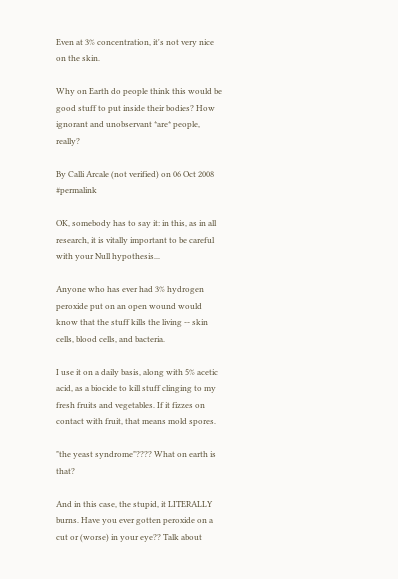Even at 3% concentration, it's not very nice on the skin.

Why on Earth do people think this would be good stuff to put inside their bodies? How ignorant and unobservant *are* people, really?

By Calli Arcale (not verified) on 06 Oct 2008 #permalink

OK, somebody has to say it: in this, as in all research, it is vitally important to be careful with your Null hypothesis...

Anyone who has ever had 3% hydrogen peroxide put on an open wound would know that the stuff kills the living -- skin cells, blood cells, and bacteria.

I use it on a daily basis, along with 5% acetic acid, as a biocide to kill stuff clinging to my fresh fruits and vegetables. If it fizzes on contact with fruit, that means mold spores.

"the yeast syndrome"???? What on earth is that?

And in this case, the stupid, it LITERALLY burns. Have you ever gotten peroxide on a cut or (worse) in your eye?? Talk about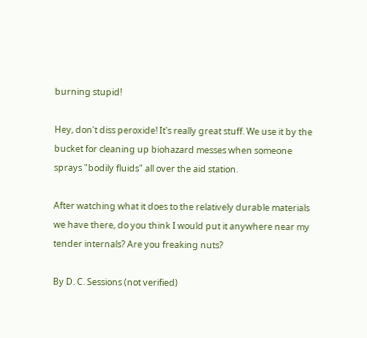burning stupid!

Hey, don't diss peroxide! It's really great stuff. We use it by the bucket for cleaning up biohazard messes when someone sprays "bodily fluids" all over the aid station.

After watching what it does to the relatively durable materials we have there, do you think I would put it anywhere near my tender internals? Are you freaking nuts?

By D. C. Sessions (not verified)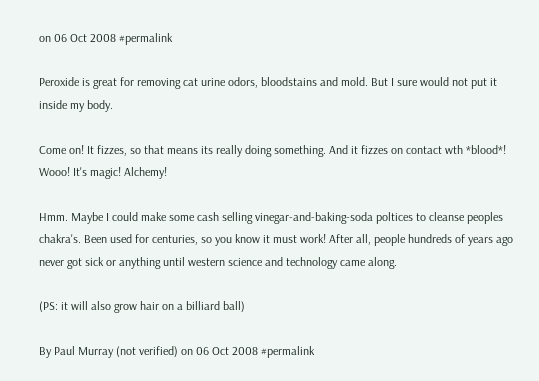on 06 Oct 2008 #permalink

Peroxide is great for removing cat urine odors, bloodstains and mold. But I sure would not put it inside my body.

Come on! It fizzes, so that means its really doing something. And it fizzes on contact wth *blood*! Wooo! It's magic! Alchemy!

Hmm. Maybe I could make some cash selling vinegar-and-baking-soda poltices to cleanse peoples chakra's. Been used for centuries, so you know it must work! After all, people hundreds of years ago never got sick or anything until western science and technology came along.

(PS: it will also grow hair on a billiard ball)

By Paul Murray (not verified) on 06 Oct 2008 #permalink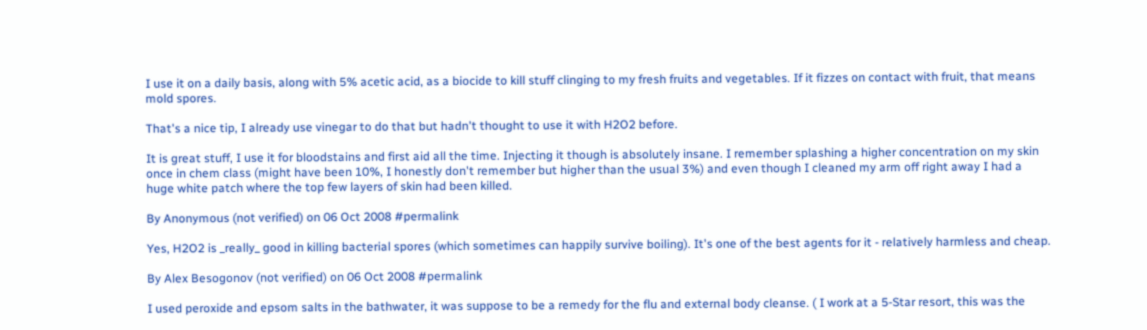I use it on a daily basis, along with 5% acetic acid, as a biocide to kill stuff clinging to my fresh fruits and vegetables. If it fizzes on contact with fruit, that means mold spores.

That's a nice tip, I already use vinegar to do that but hadn't thought to use it with H2O2 before.

It is great stuff, I use it for bloodstains and first aid all the time. Injecting it though is absolutely insane. I remember splashing a higher concentration on my skin once in chem class (might have been 10%, I honestly don't remember but higher than the usual 3%) and even though I cleaned my arm off right away I had a huge white patch where the top few layers of skin had been killed.

By Anonymous (not verified) on 06 Oct 2008 #permalink

Yes, H2O2 is _really_ good in killing bacterial spores (which sometimes can happily survive boiling). It's one of the best agents for it - relatively harmless and cheap.

By Alex Besogonov (not verified) on 06 Oct 2008 #permalink

I used peroxide and epsom salts in the bathwater, it was suppose to be a remedy for the flu and external body cleanse. ( I work at a 5-Star resort, this was the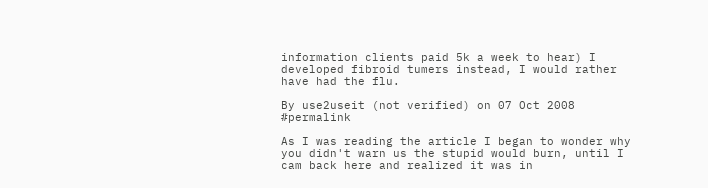information clients paid 5k a week to hear) I developed fibroid tumers instead, I would rather have had the flu.

By use2useit (not verified) on 07 Oct 2008 #permalink

As I was reading the article I began to wonder why you didn't warn us the stupid would burn, until I cam back here and realized it was in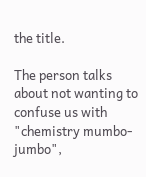the title.

The person talks about not wanting to confuse us with "chemistry mumbo-jumbo",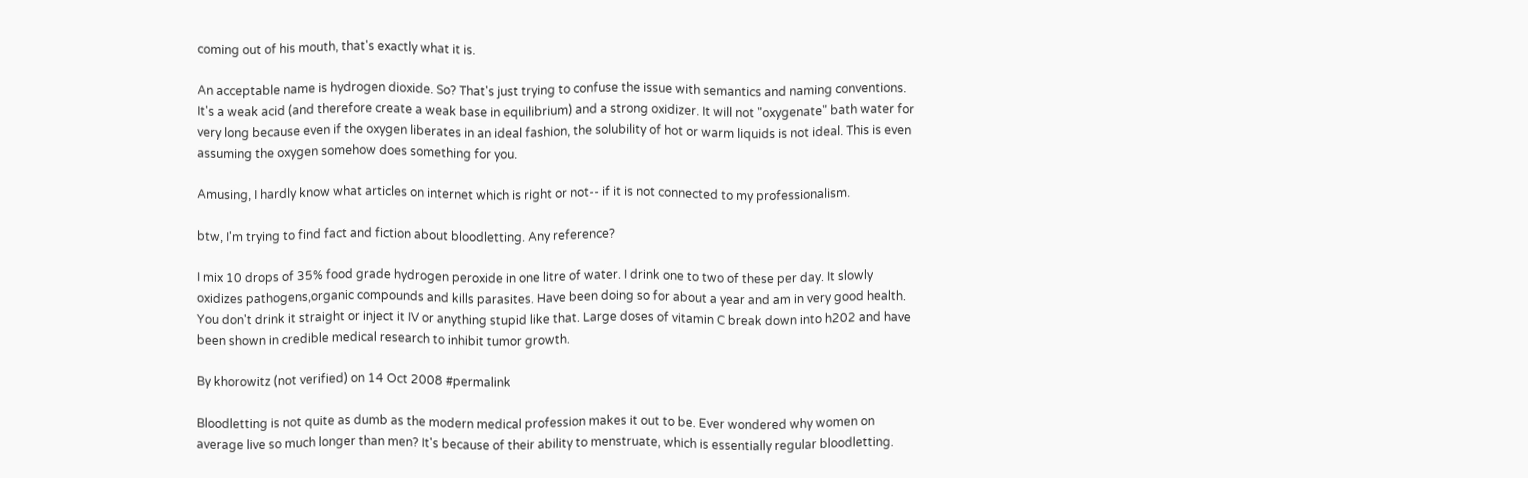coming out of his mouth, that's exactly what it is.

An acceptable name is hydrogen dioxide. So? That's just trying to confuse the issue with semantics and naming conventions. It's a weak acid (and therefore create a weak base in equilibrium) and a strong oxidizer. It will not "oxygenate" bath water for very long because even if the oxygen liberates in an ideal fashion, the solubility of hot or warm liquids is not ideal. This is even assuming the oxygen somehow does something for you.

Amusing, I hardly know what articles on internet which is right or not-- if it is not connected to my professionalism.

btw, I'm trying to find fact and fiction about bloodletting. Any reference?

I mix 10 drops of 35% food grade hydrogen peroxide in one litre of water. I drink one to two of these per day. It slowly oxidizes pathogens,organic compounds and kills parasites. Have been doing so for about a year and am in very good health. You don't drink it straight or inject it IV or anything stupid like that. Large doses of vitamin C break down into h202 and have been shown in credible medical research to inhibit tumor growth.

By khorowitz (not verified) on 14 Oct 2008 #permalink

Bloodletting is not quite as dumb as the modern medical profession makes it out to be. Ever wondered why women on average live so much longer than men? It's because of their ability to menstruate, which is essentially regular bloodletting.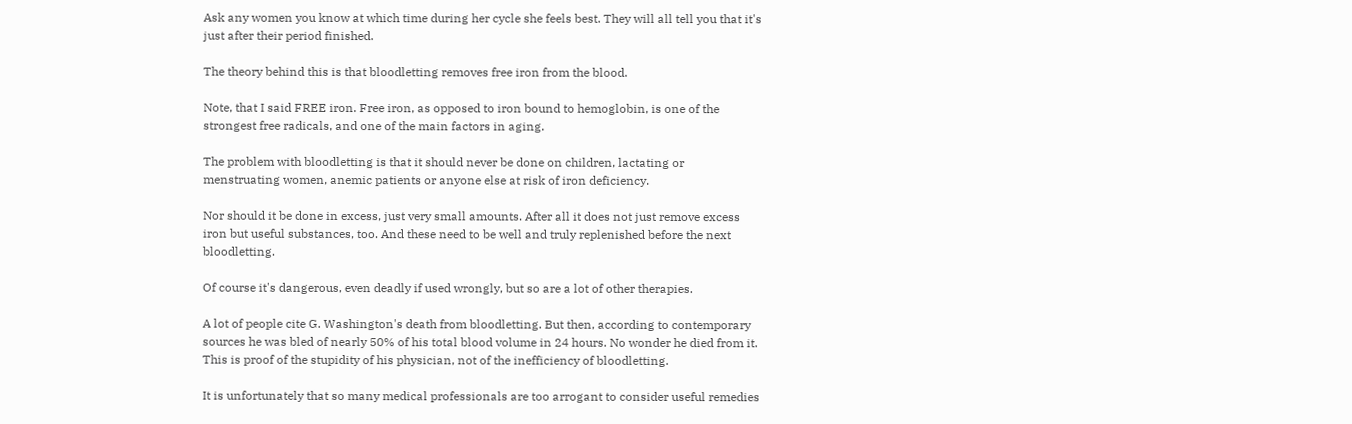Ask any women you know at which time during her cycle she feels best. They will all tell you that it's just after their period finished.

The theory behind this is that bloodletting removes free iron from the blood.

Note, that I said FREE iron. Free iron, as opposed to iron bound to hemoglobin, is one of the strongest free radicals, and one of the main factors in aging.

The problem with bloodletting is that it should never be done on children, lactating or menstruating women, anemic patients or anyone else at risk of iron deficiency.

Nor should it be done in excess, just very small amounts. After all it does not just remove excess iron but useful substances, too. And these need to be well and truly replenished before the next bloodletting.

Of course it's dangerous, even deadly if used wrongly, but so are a lot of other therapies.

A lot of people cite G. Washington's death from bloodletting. But then, according to contemporary sources he was bled of nearly 50% of his total blood volume in 24 hours. No wonder he died from it. This is proof of the stupidity of his physician, not of the inefficiency of bloodletting.

It is unfortunately that so many medical professionals are too arrogant to consider useful remedies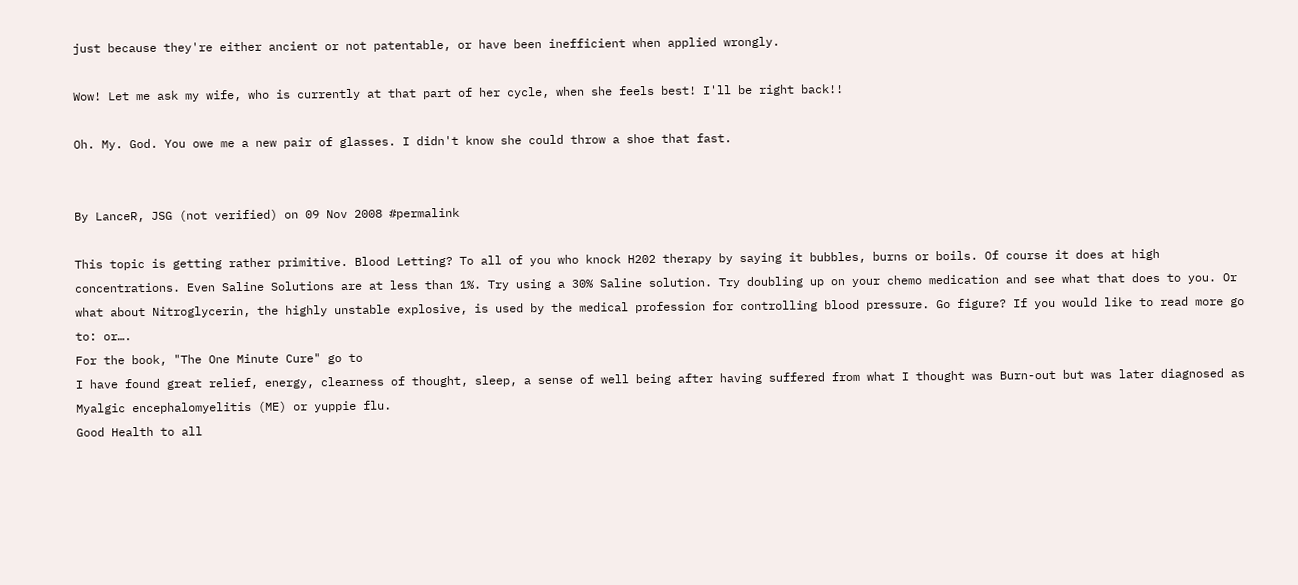just because they're either ancient or not patentable, or have been inefficient when applied wrongly.

Wow! Let me ask my wife, who is currently at that part of her cycle, when she feels best! I'll be right back!!

Oh. My. God. You owe me a new pair of glasses. I didn't know she could throw a shoe that fast.


By LanceR, JSG (not verified) on 09 Nov 2008 #permalink

This topic is getting rather primitive. Blood Letting? To all of you who knock H202 therapy by saying it bubbles, burns or boils. Of course it does at high concentrations. Even Saline Solutions are at less than 1%. Try using a 30% Saline solution. Try doubling up on your chemo medication and see what that does to you. Or what about Nitroglycerin, the highly unstable explosive, is used by the medical profession for controlling blood pressure. Go figure? If you would like to read more go to: or….
For the book, "The One Minute Cure" go to
I have found great relief, energy, clearness of thought, sleep, a sense of well being after having suffered from what I thought was Burn-out but was later diagnosed as Myalgic encephalomyelitis (ME) or yuppie flu.
Good Health to all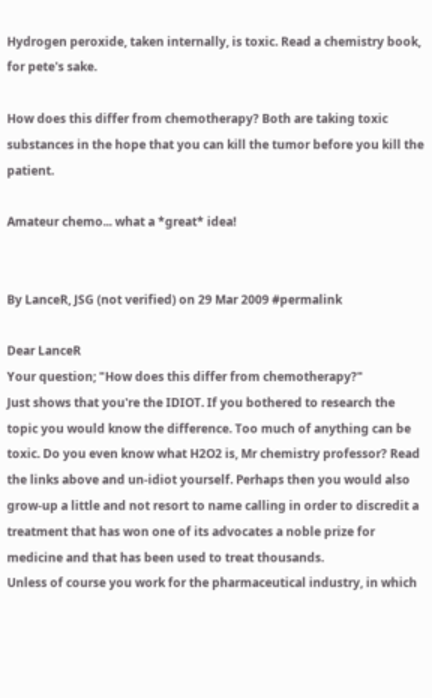Hydrogen peroxide, taken internally, is toxic. Read a chemistry book, for pete's sake.

How does this differ from chemotherapy? Both are taking toxic substances in the hope that you can kill the tumor before you kill the patient.

Amateur chemo... what a *great* idea!


By LanceR, JSG (not verified) on 29 Mar 2009 #permalink

Dear LanceR
Your question; "How does this differ from chemotherapy?"
Just shows that you're the IDIOT. If you bothered to research the topic you would know the difference. Too much of anything can be toxic. Do you even know what H2O2 is, Mr chemistry professor? Read the links above and un-idiot yourself. Perhaps then you would also grow-up a little and not resort to name calling in order to discredit a treatment that has won one of its advocates a noble prize for medicine and that has been used to treat thousands.
Unless of course you work for the pharmaceutical industry, in which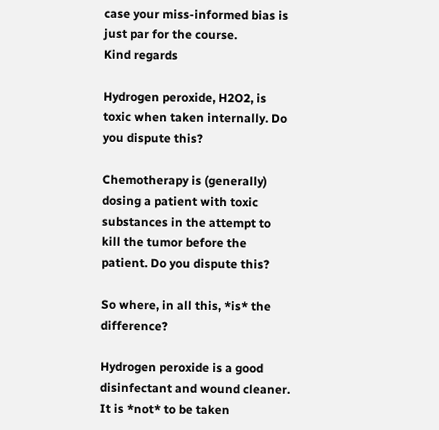case your miss-informed bias is just par for the course.
Kind regards

Hydrogen peroxide, H2O2, is toxic when taken internally. Do you dispute this?

Chemotherapy is (generally) dosing a patient with toxic substances in the attempt to kill the tumor before the patient. Do you dispute this?

So where, in all this, *is* the difference?

Hydrogen peroxide is a good disinfectant and wound cleaner. It is *not* to be taken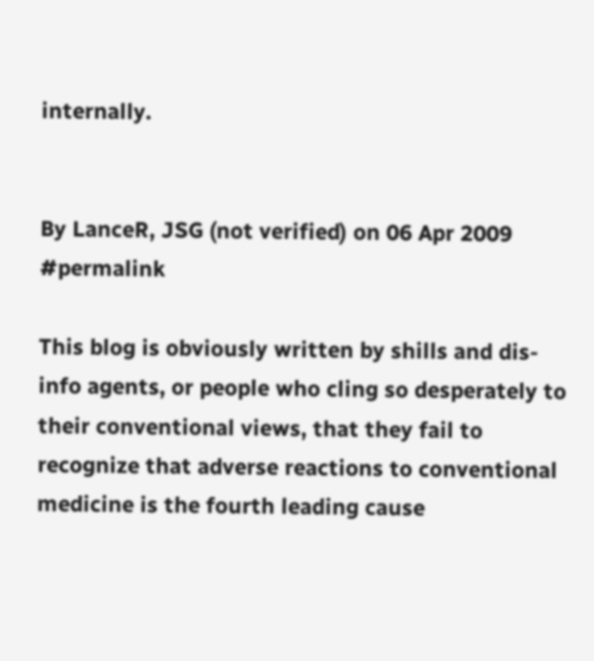internally.


By LanceR, JSG (not verified) on 06 Apr 2009 #permalink

This blog is obviously written by shills and dis-info agents, or people who cling so desperately to their conventional views, that they fail to recognize that adverse reactions to conventional medicine is the fourth leading cause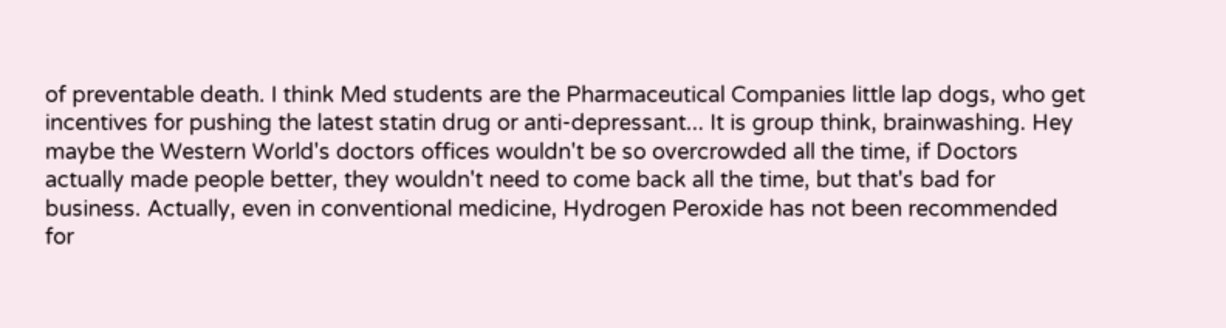of preventable death. I think Med students are the Pharmaceutical Companies little lap dogs, who get incentives for pushing the latest statin drug or anti-depressant... It is group think, brainwashing. Hey maybe the Western World's doctors offices wouldn't be so overcrowded all the time, if Doctors actually made people better, they wouldn't need to come back all the time, but that's bad for business. Actually, even in conventional medicine, Hydrogen Peroxide has not been recommended for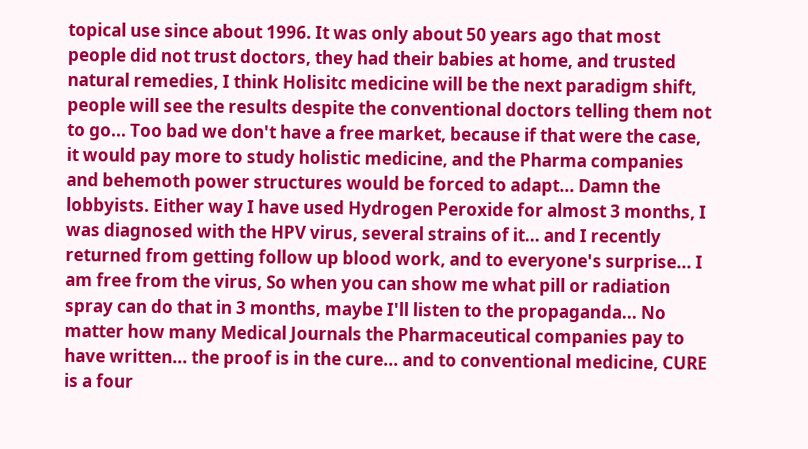topical use since about 1996. It was only about 50 years ago that most people did not trust doctors, they had their babies at home, and trusted natural remedies, I think Holisitc medicine will be the next paradigm shift, people will see the results despite the conventional doctors telling them not to go... Too bad we don't have a free market, because if that were the case, it would pay more to study holistic medicine, and the Pharma companies and behemoth power structures would be forced to adapt... Damn the lobbyists. Either way I have used Hydrogen Peroxide for almost 3 months, I was diagnosed with the HPV virus, several strains of it... and I recently returned from getting follow up blood work, and to everyone's surprise... I am free from the virus, So when you can show me what pill or radiation spray can do that in 3 months, maybe I'll listen to the propaganda... No matter how many Medical Journals the Pharmaceutical companies pay to have written... the proof is in the cure... and to conventional medicine, CURE is a four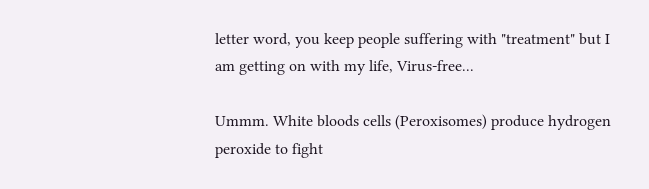letter word, you keep people suffering with "treatment" but I am getting on with my life, Virus-free...

Ummm. White bloods cells (Peroxisomes) produce hydrogen peroxide to fight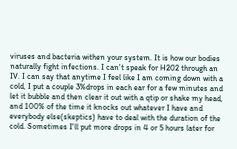viruses and bacteria withen your system. It is how our bodies naturally fight infections. I can't speak for H202 through an IV. I can say that anytime I feel like I am coming down with a cold, I put a couple 3%drops in each ear for a few minutes and let it bubble and then clear it out with a qtip or shake my head, and 100% of the time it knocks out whatever I have and everybody else(skeptics) have to deal with the duration of the cold. Sometimes I'll put more drops in 4 or 5 hours later for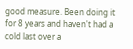good measure. Been doing it for 8 years and haven't had a cold last over a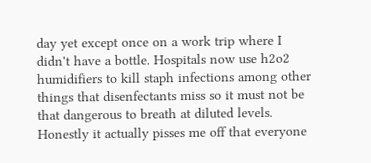day yet except once on a work trip where I didn't have a bottle. Hospitals now use h2o2 humidifiers to kill staph infections among other things that disenfectants miss so it must not be that dangerous to breath at diluted levels. Honestly it actually pisses me off that everyone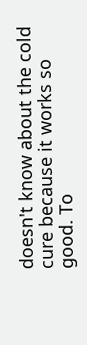doesn't know about the cold cure because it works so good. To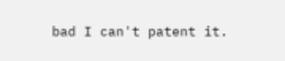bad I can't patent it.